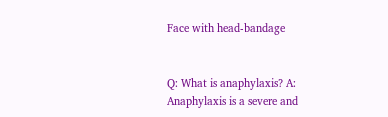Face with head-bandage


Q: What is anaphylaxis? A: Anaphylaxis is a severe and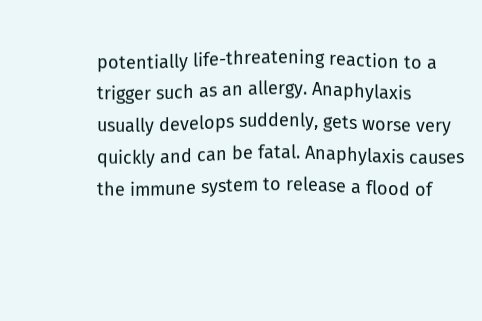potentially life-threatening reaction to a trigger such as an allergy. Anaphylaxis usually develops suddenly, gets worse very quickly and can be fatal. Anaphylaxis causes the immune system to release a flood of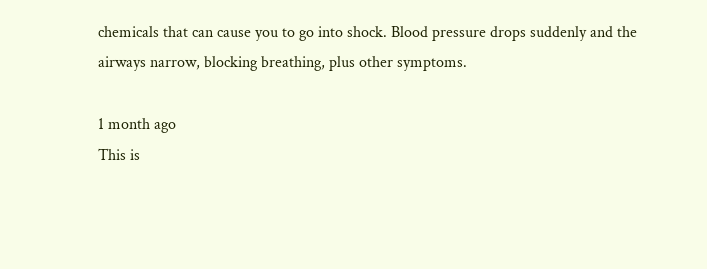chemicals that can cause you to go into shock. Blood pressure drops suddenly and the airways narrow, blocking breathing, plus other symptoms.

1 month ago
This is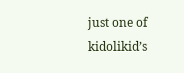just one of kidolikid’s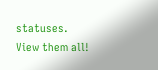statuses. View them all!